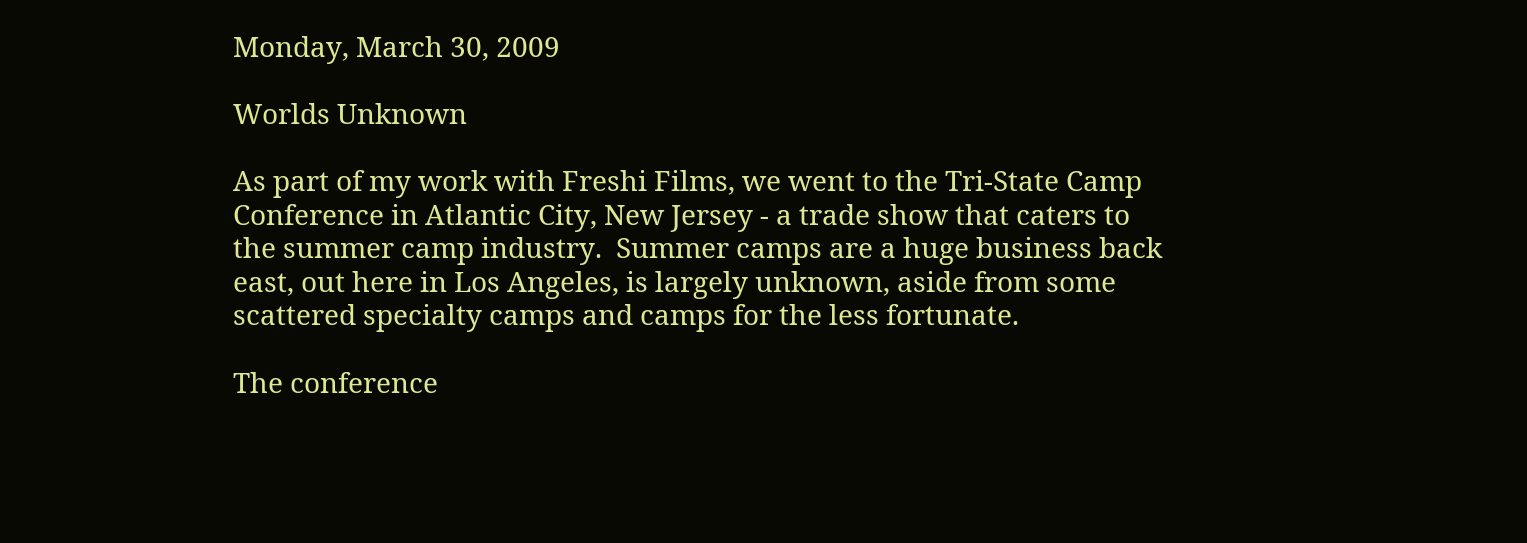Monday, March 30, 2009

Worlds Unknown

As part of my work with Freshi Films, we went to the Tri-State Camp Conference in Atlantic City, New Jersey - a trade show that caters to the summer camp industry.  Summer camps are a huge business back east, out here in Los Angeles, is largely unknown, aside from some scattered specialty camps and camps for the less fortunate.

The conference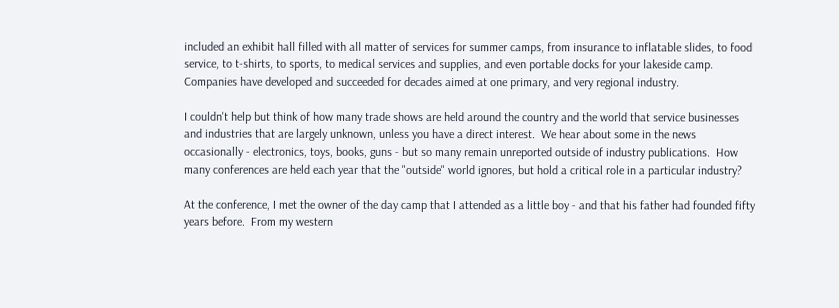included an exhibit hall filled with all matter of services for summer camps, from insurance to inflatable slides, to food service, to t-shirts, to sports, to medical services and supplies, and even portable docks for your lakeside camp.  Companies have developed and succeeded for decades aimed at one primary, and very regional industry.

I couldn't help but think of how many trade shows are held around the country and the world that service businesses and industries that are largely unknown, unless you have a direct interest.  We hear about some in the news occasionally - electronics, toys, books, guns - but so many remain unreported outside of industry publications.  How many conferences are held each year that the "outside" world ignores, but hold a critical role in a particular industry?

At the conference, I met the owner of the day camp that I attended as a little boy - and that his father had founded fifty years before.  From my western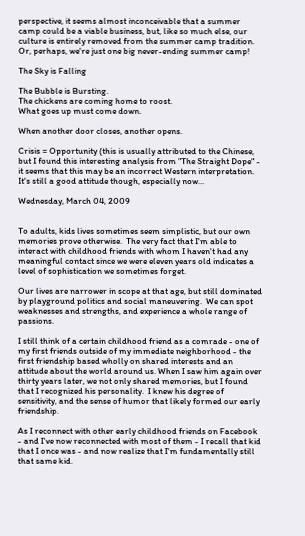perspective, it seems almost inconceivable that a summer camp could be a viable business, but, like so much else, our culture is entirely removed from the summer camp tradition.  Or, perhaps, we're just one big never-ending summer camp!

The Sky is Falling

The Bubble is Bursting.
The chickens are coming home to roost.
What goes up must come down.

When another door closes, another opens.

Crisis = Opportunity (this is usually attributed to the Chinese, but I found this interesting analysis from "The Straight Dope" - it seems that this may be an incorrect Western interpretation.  It's still a good attitude though, especially now...

Wednesday, March 04, 2009


To adults, kids lives sometimes seem simplistic, but our own memories prove otherwise.  The very fact that I'm able to interact with childhood friends with whom I haven't had any meaningful contact since we were eleven years old indicates a level of sophistication we sometimes forget.

Our lives are narrower in scope at that age, but still dominated by playground politics and social maneuvering.  We can spot weaknesses and strengths, and experience a whole range of passions.

I still think of a certain childhood friend as a comrade - one of my first friends outside of my immediate neighborhood - the first friendship based wholly on shared interests and an attitude about the world around us. When I saw him again over thirty years later, we not only shared memories, but I found that I recognized his personality.  I knew his degree of sensitivity, and the sense of humor that likely formed our early friendship.

As I reconnect with other early childhood friends on Facebook - and I've now reconnected with most of them - I recall that kid that I once was - and now realize that I'm fundamentally still that same kid.